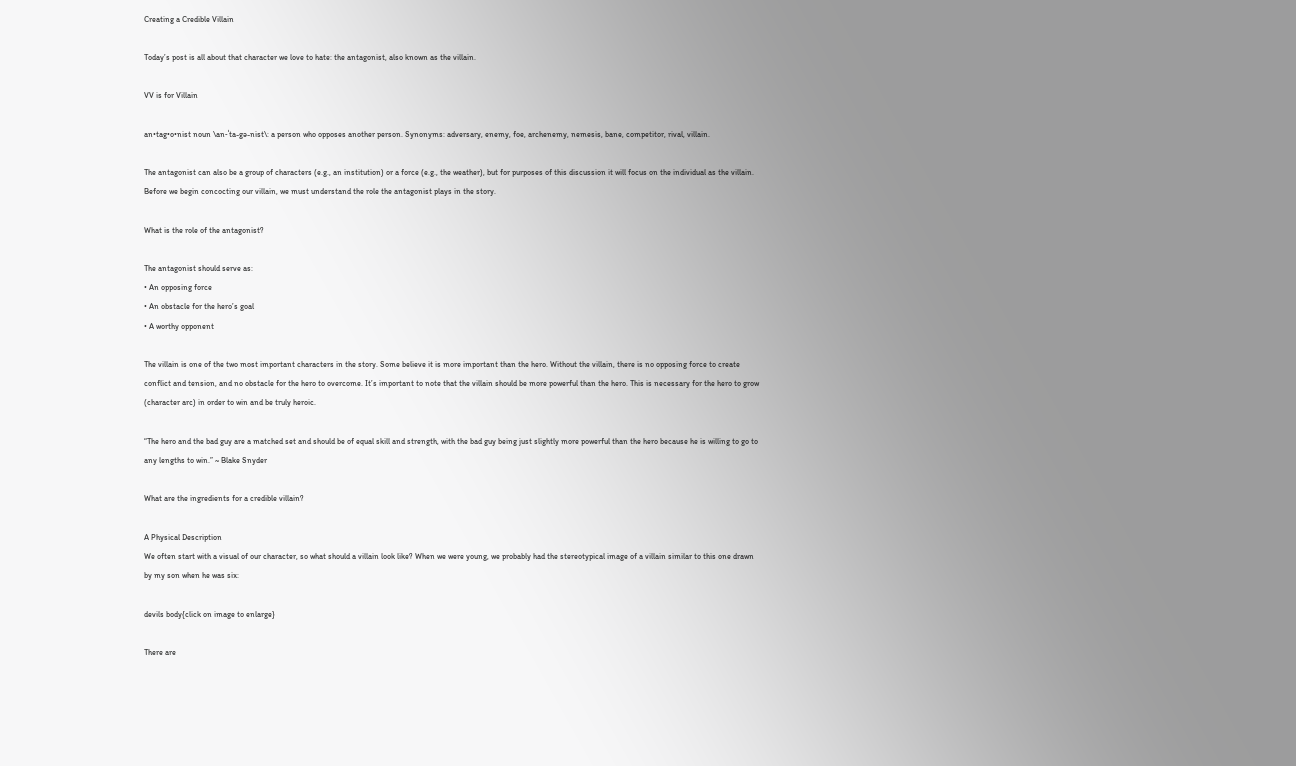Creating a Credible Villain

Today’s post is all about that character we love to hate: the antagonist, also known as the villain.

VV is for Villain

an•tag•o•nist noun \an-ˈta-gə-nist\: a person who opposes another person. Synonyms: adversary, enemy, foe, archenemy, nemesis, bane, competitor, rival, villain.

The antagonist can also be a group of characters (e.g., an institution) or a force (e.g., the weather), but for purposes of this discussion it will focus on the individual as the villain. Before we begin concocting our villain, we must understand the role the antagonist plays in the story.

What is the role of the antagonist?

The antagonist should serve as:
• An opposing force
• An obstacle for the hero’s goal
• A worthy opponent

The villain is one of the two most important characters in the story. Some believe it is more important than the hero. Without the villain, there is no opposing force to create conflict and tension, and no obstacle for the hero to overcome. It’s important to note that the villain should be more powerful than the hero. This is necessary for the hero to grow (character arc) in order to win and be truly heroic.

“The hero and the bad guy are a matched set and should be of equal skill and strength, with the bad guy being just slightly more powerful than the hero because he is willing to go to any lengths to win.” ~ Blake Snyder

What are the ingredients for a credible villain?

A Physical Description
We often start with a visual of our character, so what should a villain look like? When we were young, we probably had the stereotypical image of a villain similar to this one drawn by my son when he was six:

devils body{click on image to enlarge}

There are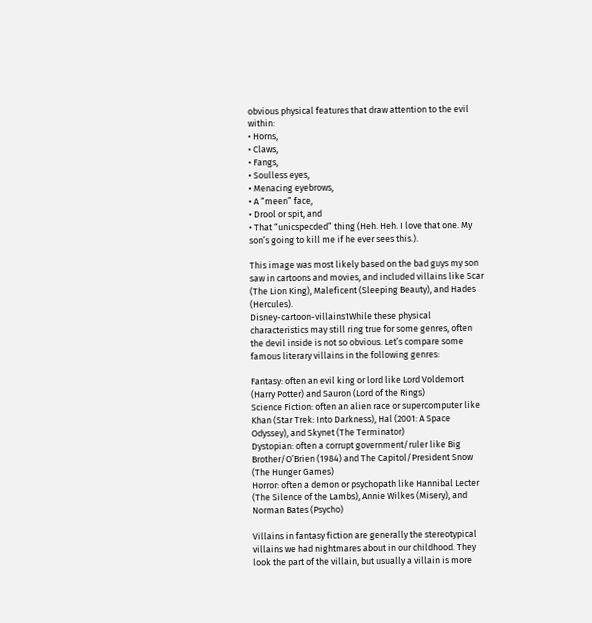obvious physical features that draw attention to the evil within:
• Horns,
• Claws,
• Fangs,
• Soulless eyes,
• Menacing eyebrows,
• A “meen” face,
• Drool or spit, and
• That “unicspecded” thing (Heh. Heh. I love that one. My son’s going to kill me if he ever sees this.).

This image was most likely based on the bad guys my son saw in cartoons and movies, and included villains like Scar (The Lion King), Maleficent (Sleeping Beauty), and Hades (Hercules).
Disney-cartoon-villains1While these physical characteristics may still ring true for some genres, often the devil inside is not so obvious. Let’s compare some famous literary villains in the following genres:

Fantasy: often an evil king or lord like Lord Voldemort (Harry Potter) and Sauron (Lord of the Rings)
Science Fiction: often an alien race or supercomputer like Khan (Star Trek: Into Darkness), Hal (2001: A Space Odyssey), and Skynet (The Terminator)
Dystopian: often a corrupt government/ruler like Big Brother/O’Brien (1984) and The Capitol/President Snow (The Hunger Games)
Horror: often a demon or psychopath like Hannibal Lecter (The Silence of the Lambs), Annie Wilkes (Misery), and Norman Bates (Psycho)

Villains in fantasy fiction are generally the stereotypical villains we had nightmares about in our childhood. They look the part of the villain, but usually a villain is more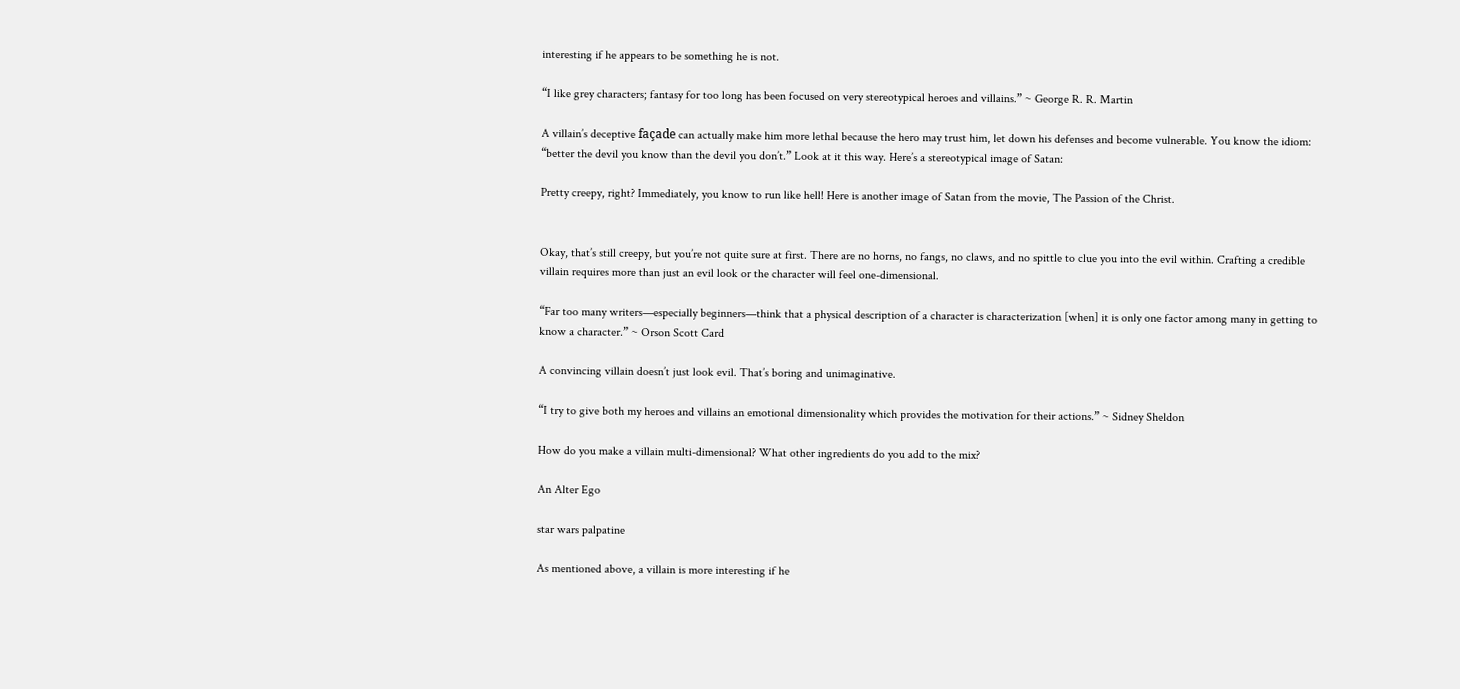interesting if he appears to be something he is not.

“I like grey characters; fantasy for too long has been focused on very stereotypical heroes and villains.” ~ George R. R. Martin

A villain’s deceptive façade can actually make him more lethal because the hero may trust him, let down his defenses and become vulnerable. You know the idiom: “better the devil you know than the devil you don’t.” Look at it this way. Here’s a stereotypical image of Satan:

Pretty creepy, right? Immediately, you know to run like hell! Here is another image of Satan from the movie, The Passion of the Christ.


Okay, that’s still creepy, but you’re not quite sure at first. There are no horns, no fangs, no claws, and no spittle to clue you into the evil within. Crafting a credible villain requires more than just an evil look or the character will feel one-dimensional.

“Far too many writers—especially beginners—think that a physical description of a character is characterization [when] it is only one factor among many in getting to know a character.” ~ Orson Scott Card

A convincing villain doesn’t just look evil. That’s boring and unimaginative.

“I try to give both my heroes and villains an emotional dimensionality which provides the motivation for their actions.” ~ Sidney Sheldon

How do you make a villain multi-dimensional? What other ingredients do you add to the mix?

An Alter Ego

star wars palpatine

As mentioned above, a villain is more interesting if he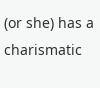(or she) has a charismatic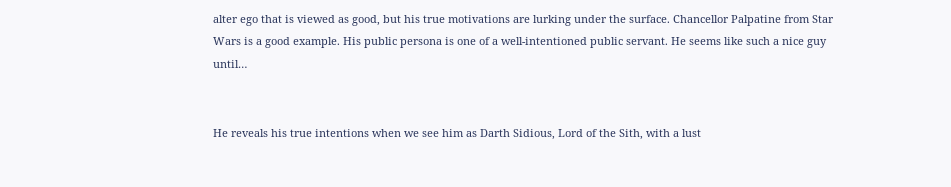alter ego that is viewed as good, but his true motivations are lurking under the surface. Chancellor Palpatine from Star Wars is a good example. His public persona is one of a well-intentioned public servant. He seems like such a nice guy until…


He reveals his true intentions when we see him as Darth Sidious, Lord of the Sith, with a lust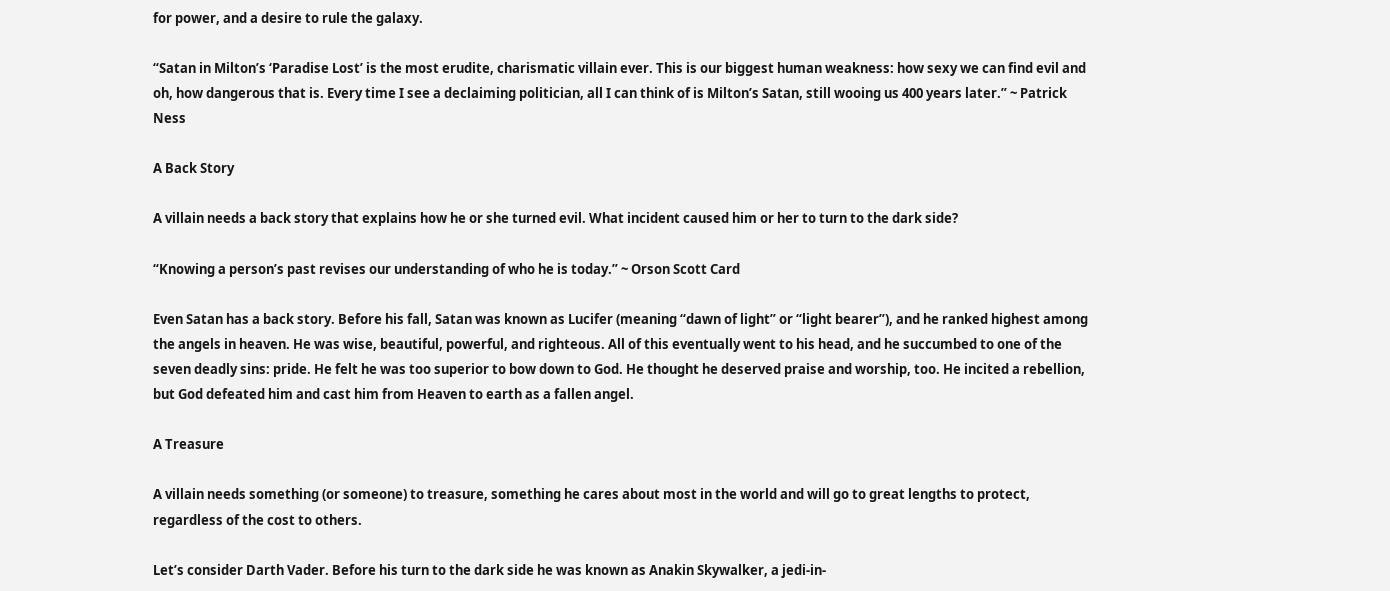for power, and a desire to rule the galaxy.

“Satan in Milton’s ‘Paradise Lost’ is the most erudite, charismatic villain ever. This is our biggest human weakness: how sexy we can find evil and oh, how dangerous that is. Every time I see a declaiming politician, all I can think of is Milton’s Satan, still wooing us 400 years later.” ~ Patrick Ness

A Back Story

A villain needs a back story that explains how he or she turned evil. What incident caused him or her to turn to the dark side?

“Knowing a person’s past revises our understanding of who he is today.” ~ Orson Scott Card

Even Satan has a back story. Before his fall, Satan was known as Lucifer (meaning “dawn of light” or “light bearer”), and he ranked highest among the angels in heaven. He was wise, beautiful, powerful, and righteous. All of this eventually went to his head, and he succumbed to one of the seven deadly sins: pride. He felt he was too superior to bow down to God. He thought he deserved praise and worship, too. He incited a rebellion, but God defeated him and cast him from Heaven to earth as a fallen angel.

A Treasure

A villain needs something (or someone) to treasure, something he cares about most in the world and will go to great lengths to protect, regardless of the cost to others.

Let’s consider Darth Vader. Before his turn to the dark side he was known as Anakin Skywalker, a jedi-in-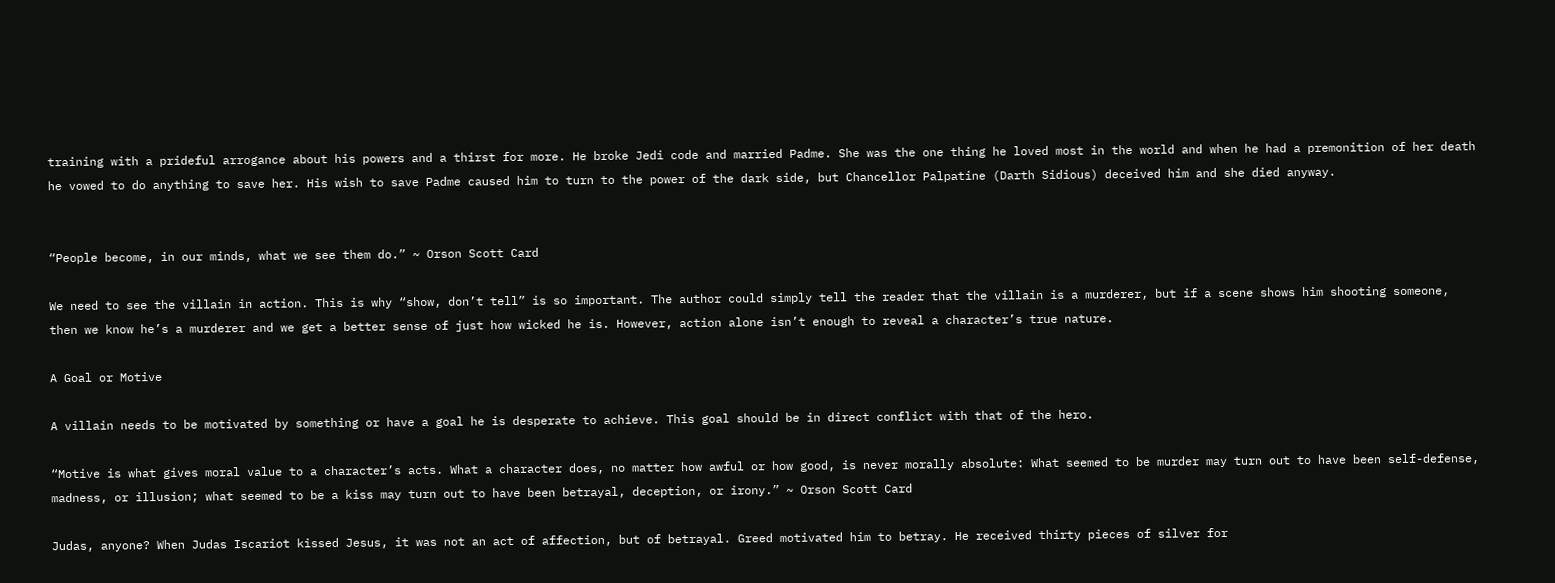training with a prideful arrogance about his powers and a thirst for more. He broke Jedi code and married Padme. She was the one thing he loved most in the world and when he had a premonition of her death he vowed to do anything to save her. His wish to save Padme caused him to turn to the power of the dark side, but Chancellor Palpatine (Darth Sidious) deceived him and she died anyway.


“People become, in our minds, what we see them do.” ~ Orson Scott Card

We need to see the villain in action. This is why “show, don’t tell” is so important. The author could simply tell the reader that the villain is a murderer, but if a scene shows him shooting someone, then we know he’s a murderer and we get a better sense of just how wicked he is. However, action alone isn’t enough to reveal a character’s true nature.

A Goal or Motive

A villain needs to be motivated by something or have a goal he is desperate to achieve. This goal should be in direct conflict with that of the hero.

“Motive is what gives moral value to a character’s acts. What a character does, no matter how awful or how good, is never morally absolute: What seemed to be murder may turn out to have been self-defense, madness, or illusion; what seemed to be a kiss may turn out to have been betrayal, deception, or irony.” ~ Orson Scott Card

Judas, anyone? When Judas Iscariot kissed Jesus, it was not an act of affection, but of betrayal. Greed motivated him to betray. He received thirty pieces of silver for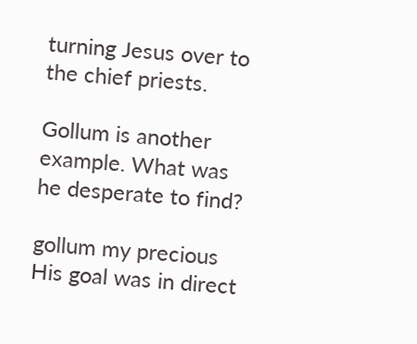turning Jesus over to the chief priests.

Gollum is another example. What was he desperate to find?

gollum my precious
His goal was in direct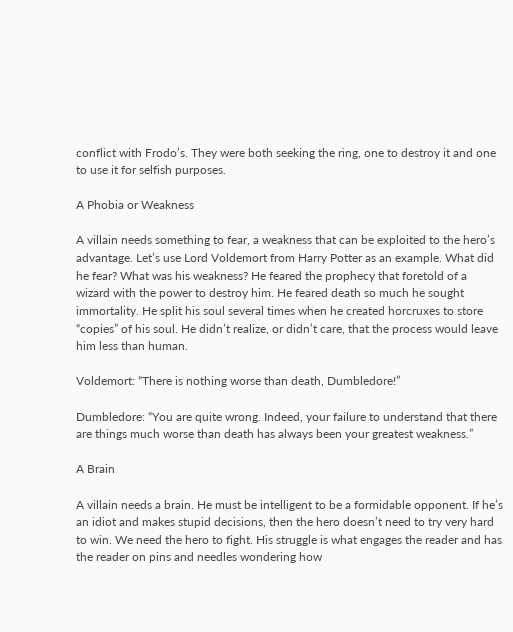conflict with Frodo’s. They were both seeking the ring, one to destroy it and one to use it for selfish purposes.

A Phobia or Weakness

A villain needs something to fear, a weakness that can be exploited to the hero’s advantage. Let’s use Lord Voldemort from Harry Potter as an example. What did he fear? What was his weakness? He feared the prophecy that foretold of a wizard with the power to destroy him. He feared death so much he sought immortality. He split his soul several times when he created horcruxes to store “copies” of his soul. He didn’t realize, or didn’t care, that the process would leave him less than human.

Voldemort: “There is nothing worse than death, Dumbledore!”

Dumbledore: “You are quite wrong. Indeed, your failure to understand that there are things much worse than death has always been your greatest weakness.”

A Brain

A villain needs a brain. He must be intelligent to be a formidable opponent. If he’s an idiot and makes stupid decisions, then the hero doesn’t need to try very hard to win. We need the hero to fight. His struggle is what engages the reader and has the reader on pins and needles wondering how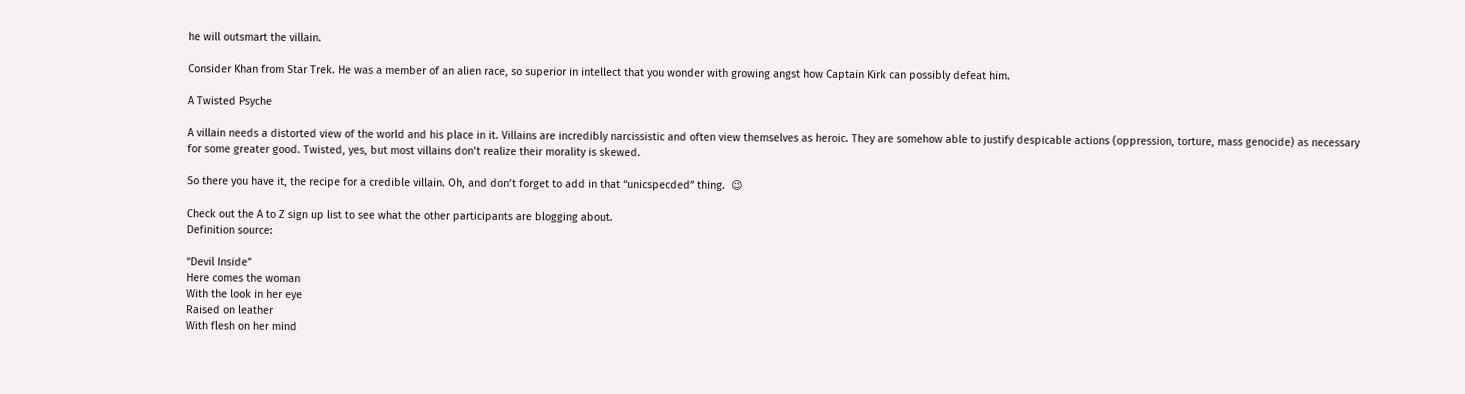he will outsmart the villain.

Consider Khan from Star Trek. He was a member of an alien race, so superior in intellect that you wonder with growing angst how Captain Kirk can possibly defeat him.

A Twisted Psyche

A villain needs a distorted view of the world and his place in it. Villains are incredibly narcissistic and often view themselves as heroic. They are somehow able to justify despicable actions (oppression, torture, mass genocide) as necessary for some greater good. Twisted, yes, but most villains don’t realize their morality is skewed.

So there you have it, the recipe for a credible villain. Oh, and don’t forget to add in that “unicspecded” thing.  😉

Check out the A to Z sign up list to see what the other participants are blogging about.
Definition source:

“Devil Inside”
Here comes the woman
With the look in her eye
Raised on leather
With flesh on her mind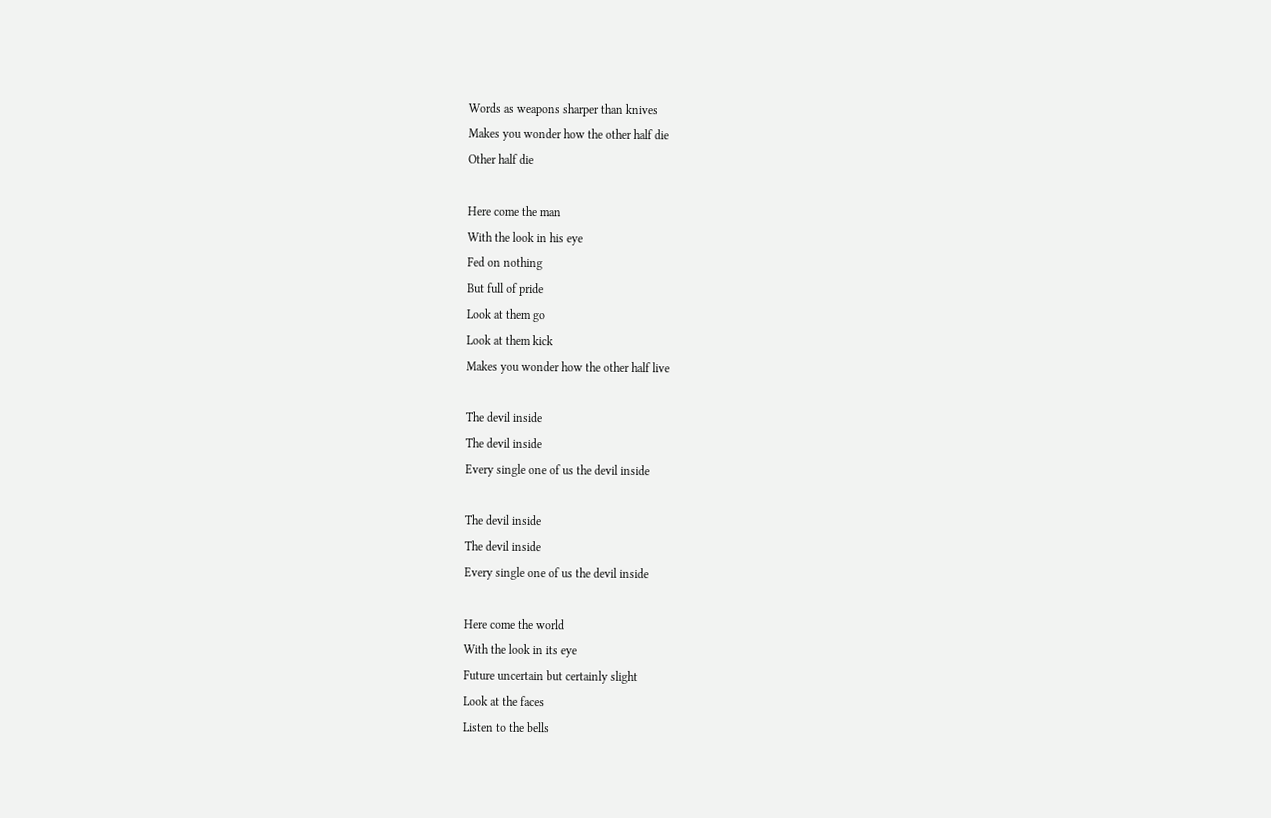Words as weapons sharper than knives
Makes you wonder how the other half die
Other half die

Here come the man
With the look in his eye
Fed on nothing
But full of pride
Look at them go
Look at them kick
Makes you wonder how the other half live

The devil inside
The devil inside
Every single one of us the devil inside

The devil inside
The devil inside
Every single one of us the devil inside

Here come the world
With the look in its eye
Future uncertain but certainly slight
Look at the faces
Listen to the bells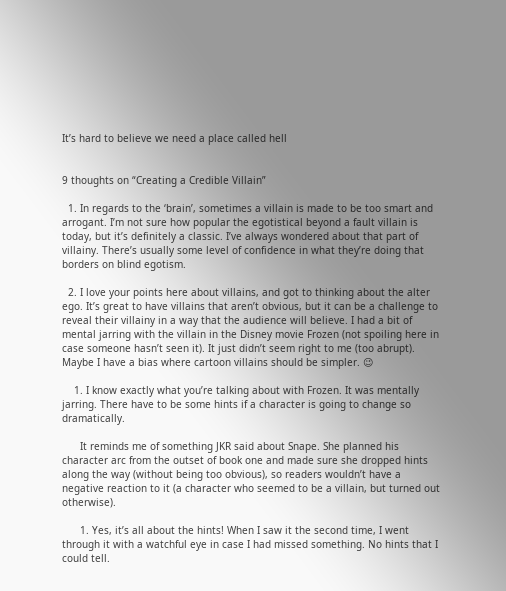It’s hard to believe we need a place called hell


9 thoughts on “Creating a Credible Villain”

  1. In regards to the ‘brain’, sometimes a villain is made to be too smart and arrogant. I’m not sure how popular the egotistical beyond a fault villain is today, but it’s definitely a classic. I’ve always wondered about that part of villainy. There’s usually some level of confidence in what they’re doing that borders on blind egotism.

  2. I love your points here about villains, and got to thinking about the alter ego. It’s great to have villains that aren’t obvious, but it can be a challenge to reveal their villainy in a way that the audience will believe. I had a bit of mental jarring with the villain in the Disney movie Frozen (not spoiling here in case someone hasn’t seen it). It just didn’t seem right to me (too abrupt). Maybe I have a bias where cartoon villains should be simpler. 😉

    1. I know exactly what you’re talking about with Frozen. It was mentally jarring. There have to be some hints if a character is going to change so dramatically.

      It reminds me of something JKR said about Snape. She planned his character arc from the outset of book one and made sure she dropped hints along the way (without being too obvious), so readers wouldn’t have a negative reaction to it (a character who seemed to be a villain, but turned out otherwise).

      1. Yes, it’s all about the hints! When I saw it the second time, I went through it with a watchful eye in case I had missed something. No hints that I could tell.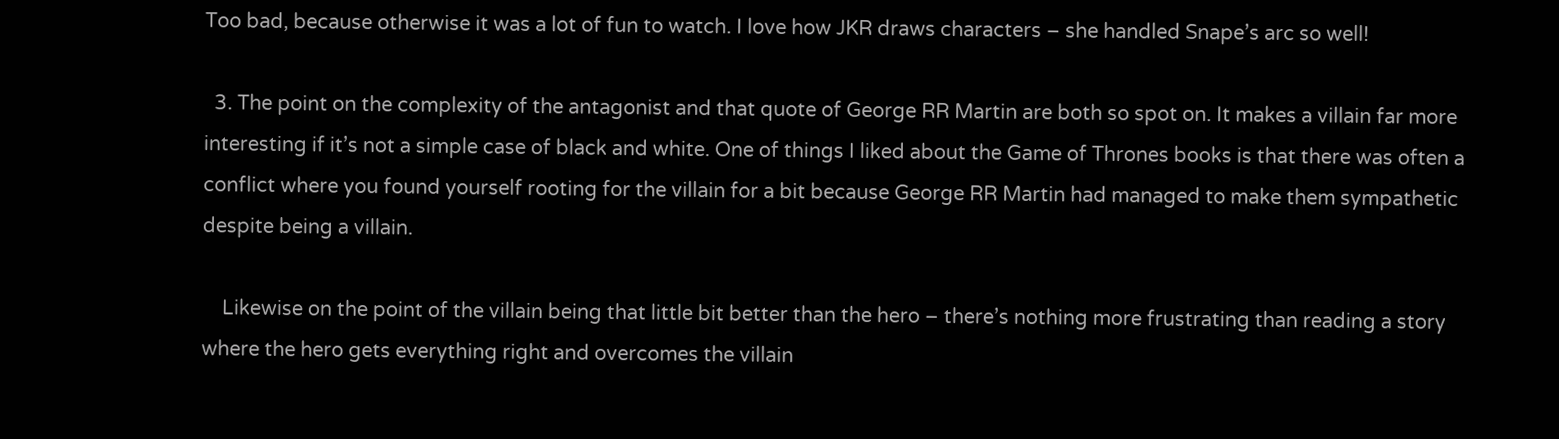Too bad, because otherwise it was a lot of fun to watch. I love how JKR draws characters – she handled Snape’s arc so well!

  3. The point on the complexity of the antagonist and that quote of George RR Martin are both so spot on. It makes a villain far more interesting if it’s not a simple case of black and white. One of things I liked about the Game of Thrones books is that there was often a conflict where you found yourself rooting for the villain for a bit because George RR Martin had managed to make them sympathetic despite being a villain.

    Likewise on the point of the villain being that little bit better than the hero – there’s nothing more frustrating than reading a story where the hero gets everything right and overcomes the villain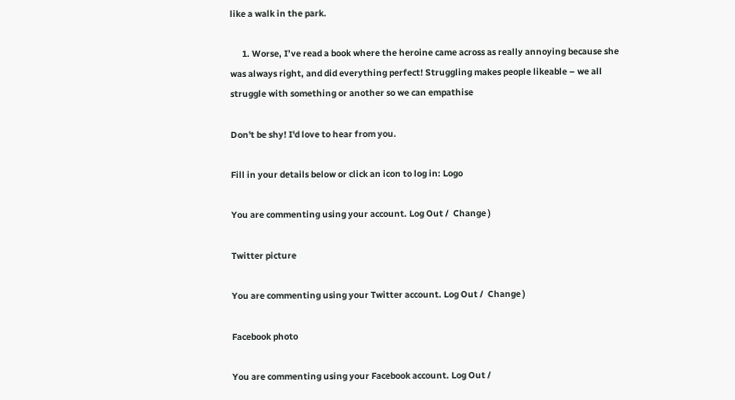like a walk in the park.

      1. Worse, I’ve read a book where the heroine came across as really annoying because she was always right, and did everything perfect! Struggling makes people likeable – we all struggle with something or another so we can empathise

Don't be shy! I'd love to hear from you.

Fill in your details below or click an icon to log in: Logo

You are commenting using your account. Log Out /  Change )

Twitter picture

You are commenting using your Twitter account. Log Out /  Change )

Facebook photo

You are commenting using your Facebook account. Log Out /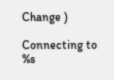Change )

Connecting to %s